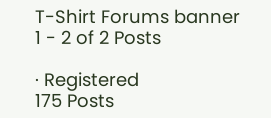T-Shirt Forums banner
1 - 2 of 2 Posts

· Registered
175 Posts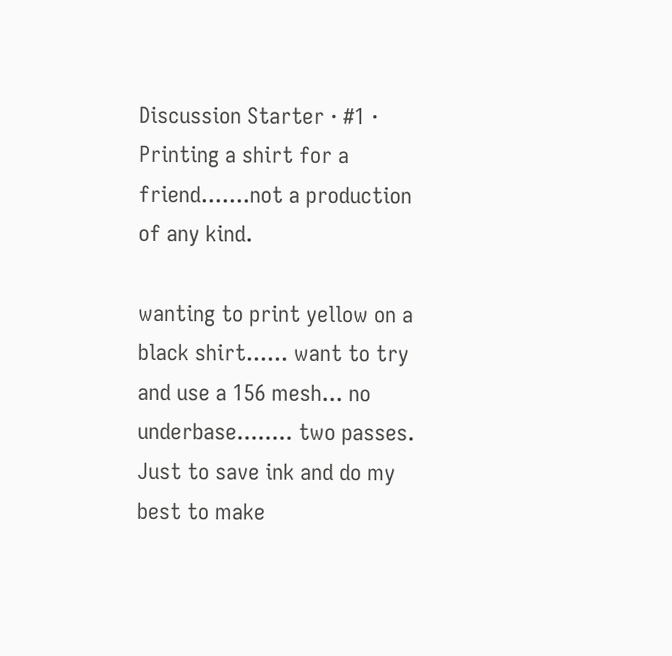Discussion Starter · #1 ·
Printing a shirt for a friend.......not a production of any kind.

wanting to print yellow on a black shirt...... want to try and use a 156 mesh... no underbase........ two passes. Just to save ink and do my best to make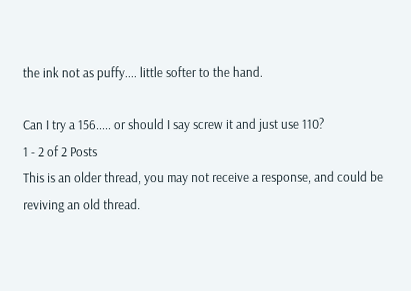the ink not as puffy.... little softer to the hand.

Can I try a 156..... or should I say screw it and just use 110?
1 - 2 of 2 Posts
This is an older thread, you may not receive a response, and could be reviving an old thread.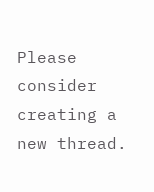Please consider creating a new thread.